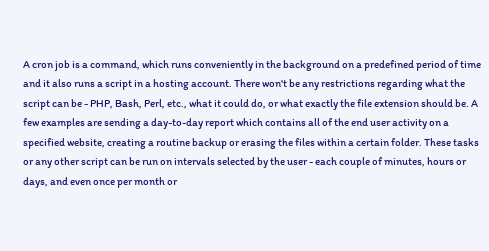A cron job is a command, which runs conveniently in the background on a predefined period of time and it also runs a script in a hosting account. There won't be any restrictions regarding what the script can be - PHP, Bash, Perl, etc., what it could do, or what exactly the file extension should be. A few examples are sending a day-to-day report which contains all of the end user activity on a specified website, creating a routine backup or erasing the files within a certain folder. These tasks or any other script can be run on intervals selected by the user - each couple of minutes, hours or days, and even once per month or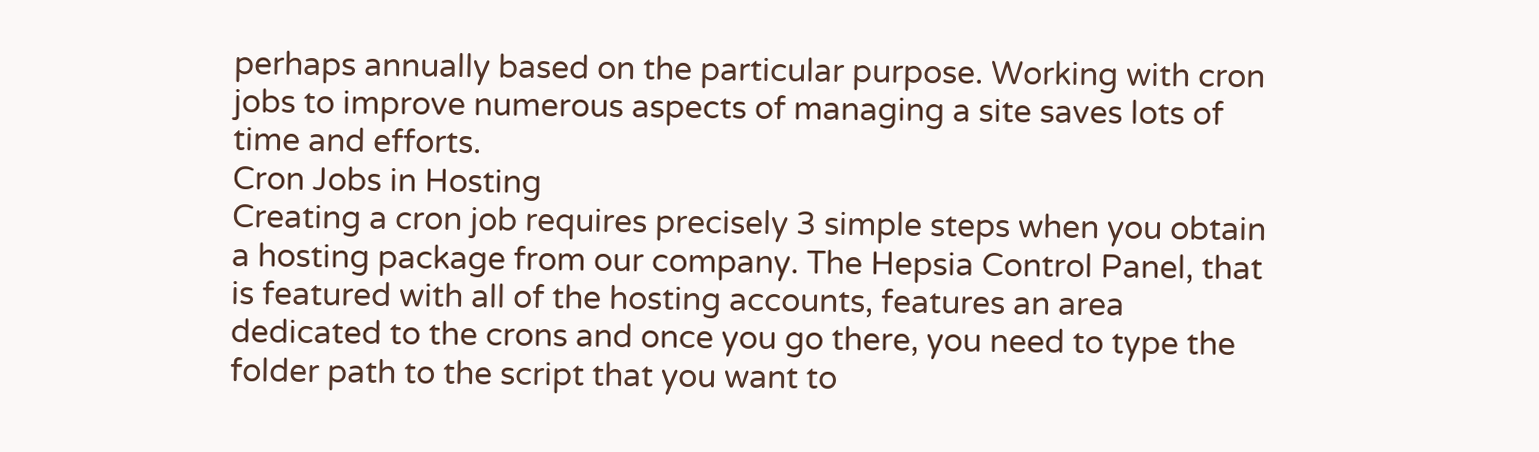perhaps annually based on the particular purpose. Working with cron jobs to improve numerous aspects of managing a site saves lots of time and efforts.
Cron Jobs in Hosting
Creating a cron job requires precisely 3 simple steps when you obtain a hosting package from our company. The Hepsia Control Panel, that is featured with all of the hosting accounts, features an area dedicated to the crons and once you go there, you need to type the folder path to the script that you want to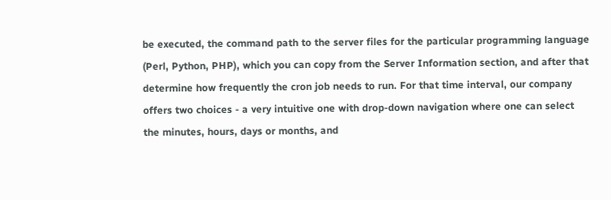be executed, the command path to the server files for the particular programming language (Perl, Python, PHP), which you can copy from the Server Information section, and after that determine how frequently the cron job needs to run. For that time interval, our company offers two choices - a very intuitive one with drop-down navigation where one can select the minutes, hours, days or months, and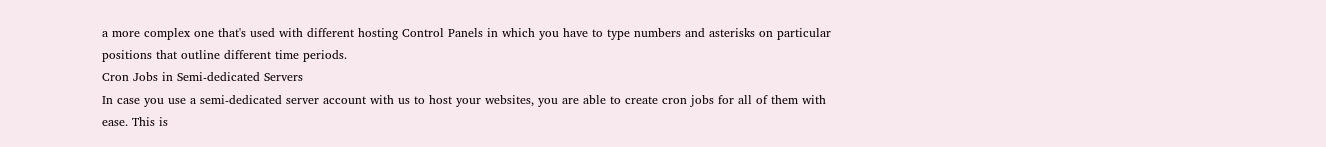a more complex one that's used with different hosting Control Panels in which you have to type numbers and asterisks on particular positions that outline different time periods.
Cron Jobs in Semi-dedicated Servers
In case you use a semi-dedicated server account with us to host your websites, you are able to create cron jobs for all of them with ease. This is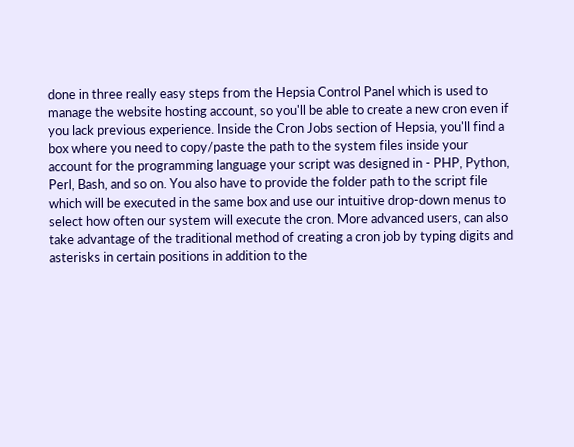done in three really easy steps from the Hepsia Control Panel which is used to manage the website hosting account, so you'll be able to create a new cron even if you lack previous experience. Inside the Cron Jobs section of Hepsia, you'll find a box where you need to copy/paste the path to the system files inside your account for the programming language your script was designed in - PHP, Python, Perl, Bash, and so on. You also have to provide the folder path to the script file which will be executed in the same box and use our intuitive drop-down menus to select how often our system will execute the cron. More advanced users, can also take advantage of the traditional method of creating a cron job by typing digits and asterisks in certain positions in addition to the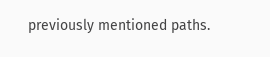previously mentioned paths.